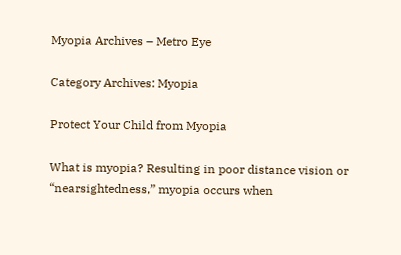Myopia Archives – Metro Eye

Category Archives: Myopia

Protect Your Child from Myopia

What is myopia? Resulting in poor distance vision or “nearsightedness,” myopia occurs when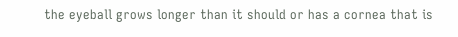the eyeball grows longer than it should or has a cornea that is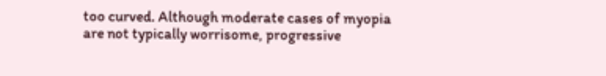too curved. Although moderate cases of myopia are not typically worrisome, progressive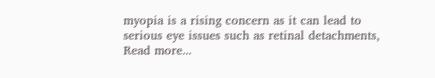myopia is a rising concern as it can lead to serious eye issues such as retinal detachments, Read more...